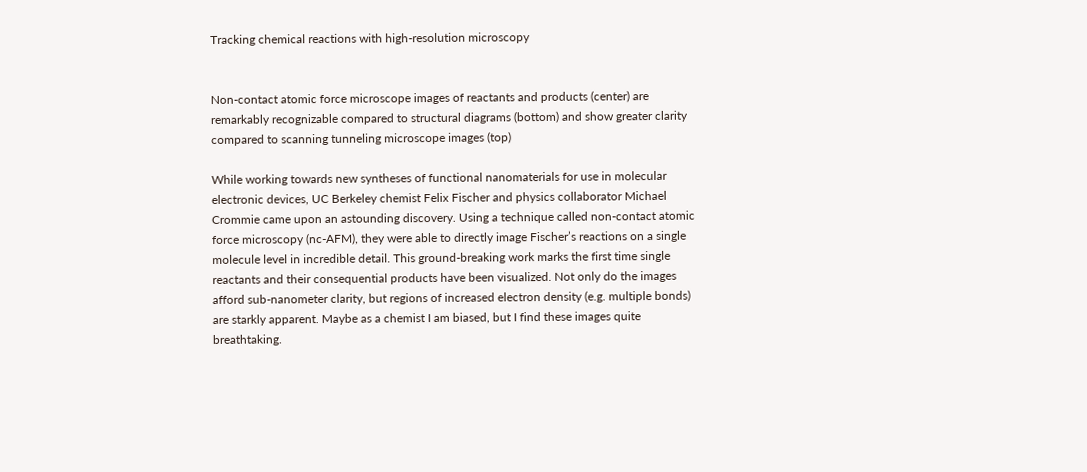Tracking chemical reactions with high-resolution microscopy


Non-contact atomic force microscope images of reactants and products (center) are remarkably recognizable compared to structural diagrams (bottom) and show greater clarity compared to scanning tunneling microscope images (top)

While working towards new syntheses of functional nanomaterials for use in molecular electronic devices, UC Berkeley chemist Felix Fischer and physics collaborator Michael Crommie came upon an astounding discovery. Using a technique called non-contact atomic force microscopy (nc-AFM), they were able to directly image Fischer’s reactions on a single molecule level in incredible detail. This ground-breaking work marks the first time single reactants and their consequential products have been visualized. Not only do the images afford sub-nanometer clarity, but regions of increased electron density (e.g. multiple bonds) are starkly apparent. Maybe as a chemist I am biased, but I find these images quite breathtaking.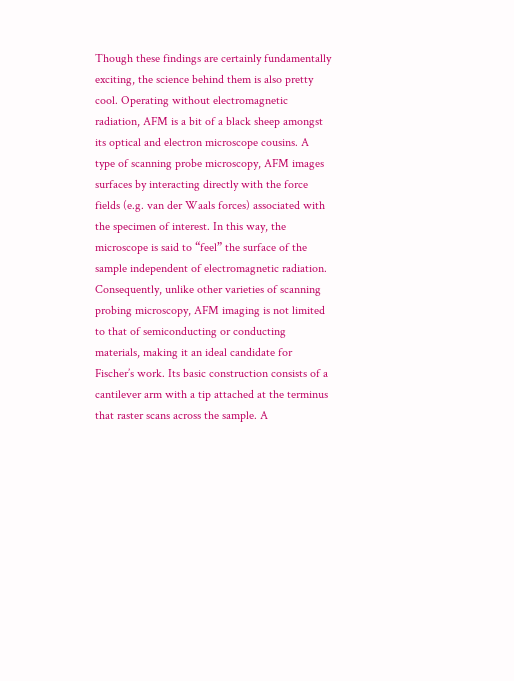Though these findings are certainly fundamentally exciting, the science behind them is also pretty cool. Operating without electromagnetic radiation, AFM is a bit of a black sheep amongst its optical and electron microscope cousins. A type of scanning probe microscopy, AFM images surfaces by interacting directly with the force fields (e.g. van der Waals forces) associated with the specimen of interest. In this way, the microscope is said to “feel” the surface of the sample independent of electromagnetic radiation. Consequently, unlike other varieties of scanning probing microscopy, AFM imaging is not limited to that of semiconducting or conducting materials, making it an ideal candidate for Fischer’s work. Its basic construction consists of a cantilever arm with a tip attached at the terminus that raster scans across the sample. A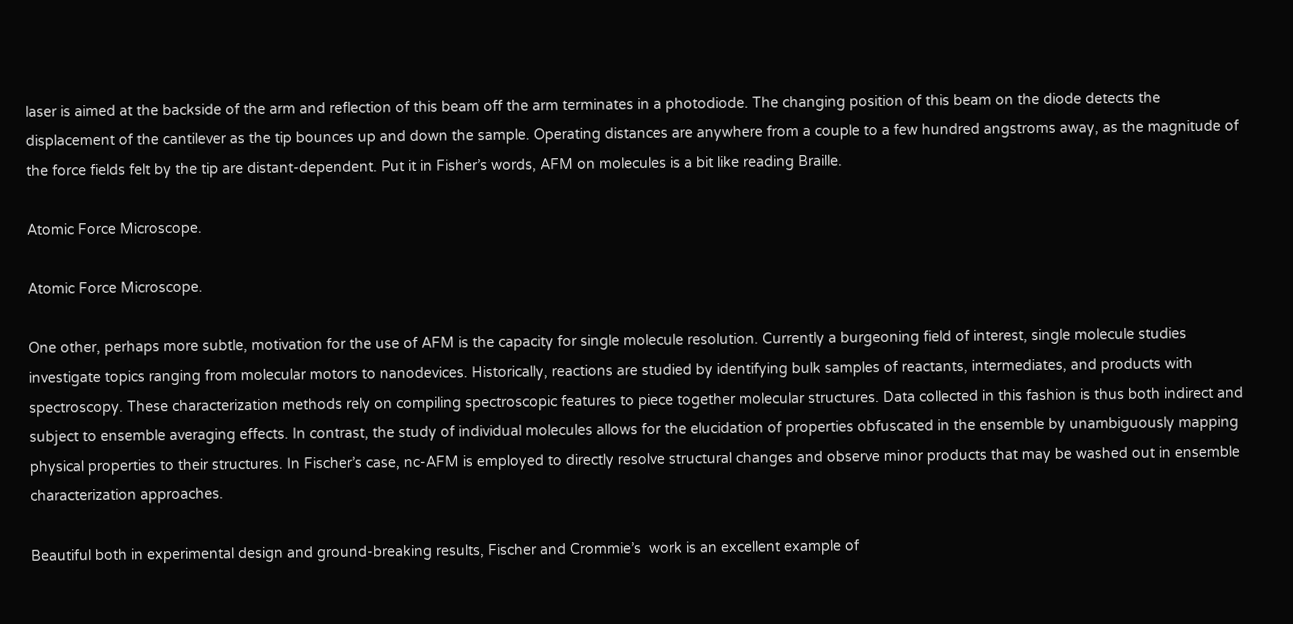laser is aimed at the backside of the arm and reflection of this beam off the arm terminates in a photodiode. The changing position of this beam on the diode detects the displacement of the cantilever as the tip bounces up and down the sample. Operating distances are anywhere from a couple to a few hundred angstroms away, as the magnitude of the force fields felt by the tip are distant-dependent. Put it in Fisher’s words, AFM on molecules is a bit like reading Braille.

Atomic Force Microscope.

Atomic Force Microscope.

One other, perhaps more subtle, motivation for the use of AFM is the capacity for single molecule resolution. Currently a burgeoning field of interest, single molecule studies investigate topics ranging from molecular motors to nanodevices. Historically, reactions are studied by identifying bulk samples of reactants, intermediates, and products with spectroscopy. These characterization methods rely on compiling spectroscopic features to piece together molecular structures. Data collected in this fashion is thus both indirect and subject to ensemble averaging effects. In contrast, the study of individual molecules allows for the elucidation of properties obfuscated in the ensemble by unambiguously mapping physical properties to their structures. In Fischer’s case, nc-AFM is employed to directly resolve structural changes and observe minor products that may be washed out in ensemble characterization approaches.

Beautiful both in experimental design and ground-breaking results, Fischer and Crommie’s  work is an excellent example of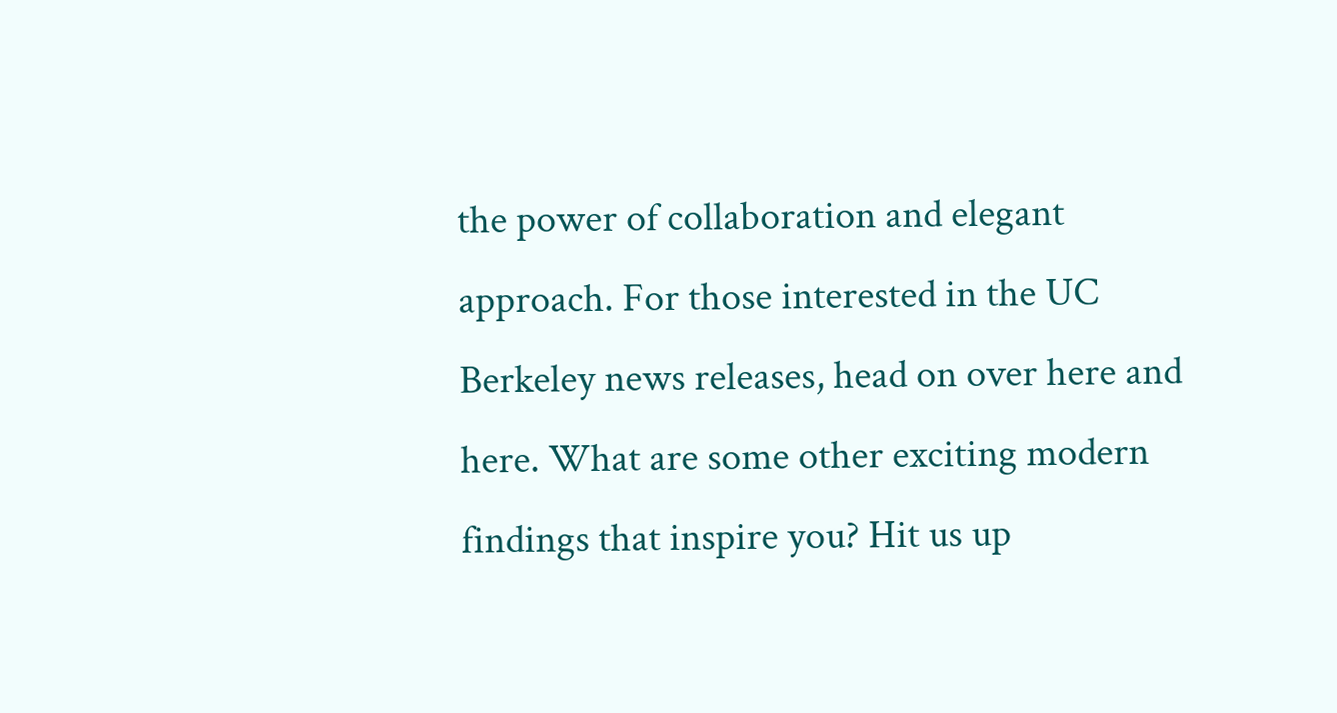the power of collaboration and elegant approach. For those interested in the UC Berkeley news releases, head on over here and here. What are some other exciting modern findings that inspire you? Hit us up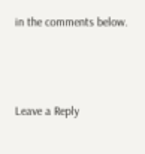in the comments below.



Leave a Reply